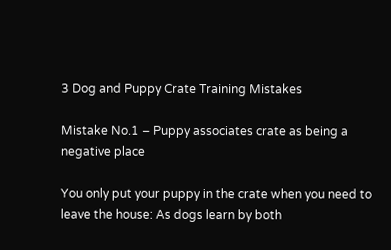3 Dog and Puppy Crate Training Mistakes

Mistake No.1 – Puppy associates crate as being a negative place

You only put your puppy in the crate when you need to leave the house: As dogs learn by both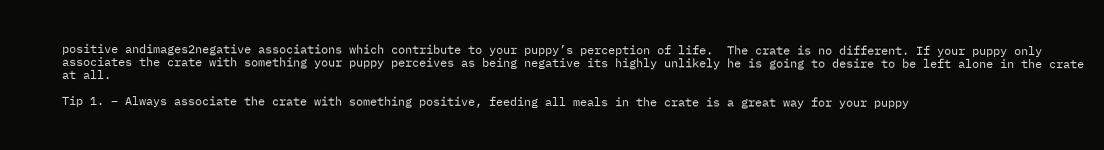positive andimages2negative associations which contribute to your puppy’s perception of life.  The crate is no different. If your puppy only associates the crate with something your puppy perceives as being negative its highly unlikely he is going to desire to be left alone in the crate at all.

Tip 1. – Always associate the crate with something positive, feeding all meals in the crate is a great way for your puppy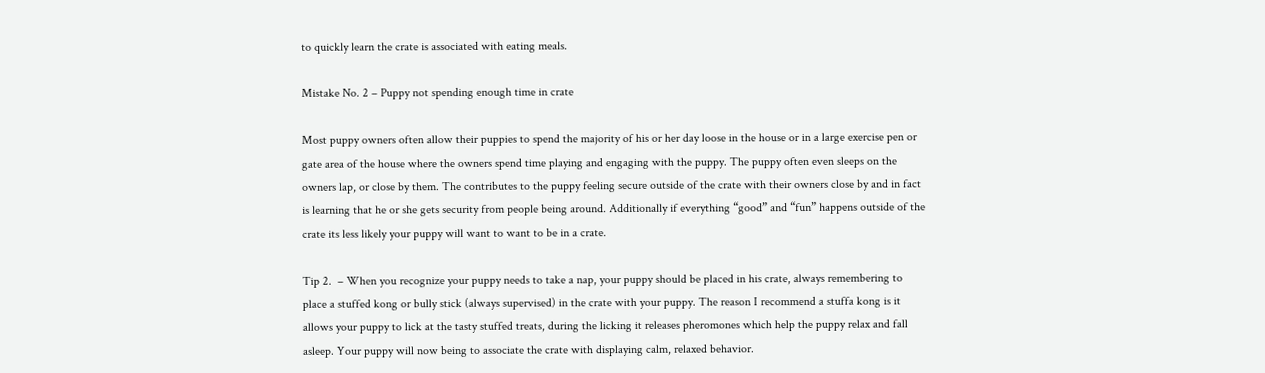to quickly learn the crate is associated with eating meals.

Mistake No. 2 – Puppy not spending enough time in crate

Most puppy owners often allow their puppies to spend the majority of his or her day loose in the house or in a large exercise pen or gate area of the house where the owners spend time playing and engaging with the puppy. The puppy often even sleeps on the owners lap, or close by them. The contributes to the puppy feeling secure outside of the crate with their owners close by and in fact is learning that he or she gets security from people being around. Additionally if everything “good” and “fun” happens outside of the crate its less likely your puppy will want to want to be in a crate.

Tip 2.  – When you recognize your puppy needs to take a nap, your puppy should be placed in his crate, always remembering to place a stuffed kong or bully stick (always supervised) in the crate with your puppy. The reason I recommend a stuffa kong is it allows your puppy to lick at the tasty stuffed treats, during the licking it releases pheromones which help the puppy relax and fall asleep. Your puppy will now being to associate the crate with displaying calm, relaxed behavior.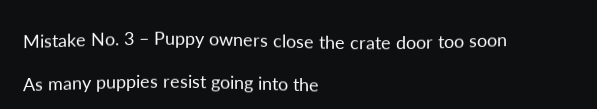Mistake No. 3 – Puppy owners close the crate door too soon

As many puppies resist going into the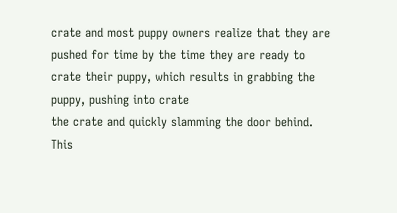crate and most puppy owners realize that they are pushed for time by the time they are ready to crate their puppy, which results in grabbing the puppy, pushing into crate
the crate and quickly slamming the door behind.  This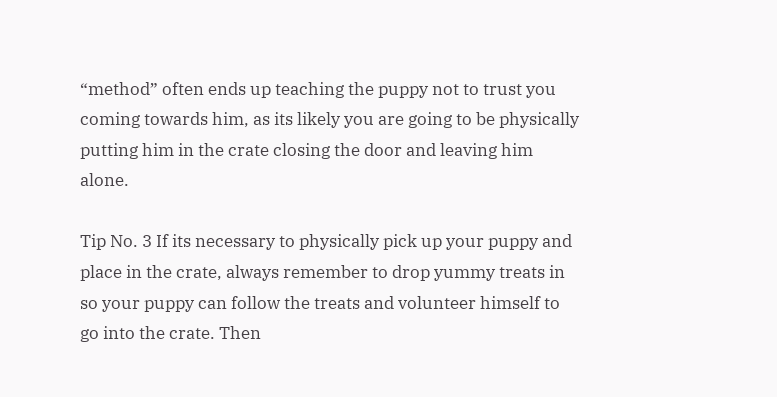“method” often ends up teaching the puppy not to trust you coming towards him, as its likely you are going to be physically putting him in the crate closing the door and leaving him alone.

Tip No. 3 If its necessary to physically pick up your puppy and place in the crate, always remember to drop yummy treats in so your puppy can follow the treats and volunteer himself to go into the crate. Then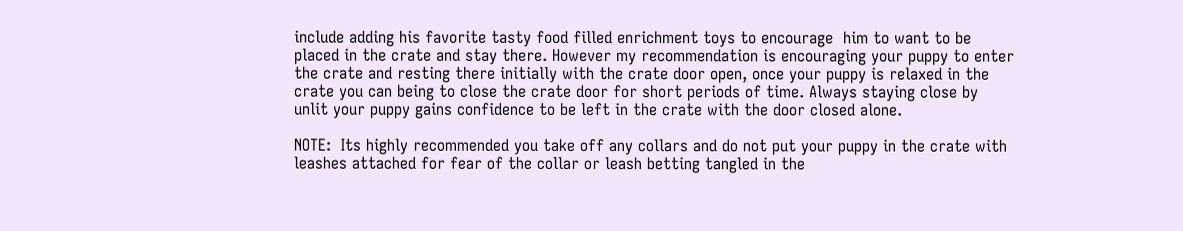include adding his favorite tasty food filled enrichment toys to encourage  him to want to be placed in the crate and stay there. However my recommendation is encouraging your puppy to enter the crate and resting there initially with the crate door open, once your puppy is relaxed in the crate you can being to close the crate door for short periods of time. Always staying close by unlit your puppy gains confidence to be left in the crate with the door closed alone.

NOTE:  Its highly recommended you take off any collars and do not put your puppy in the crate with leashes attached for fear of the collar or leash betting tangled in the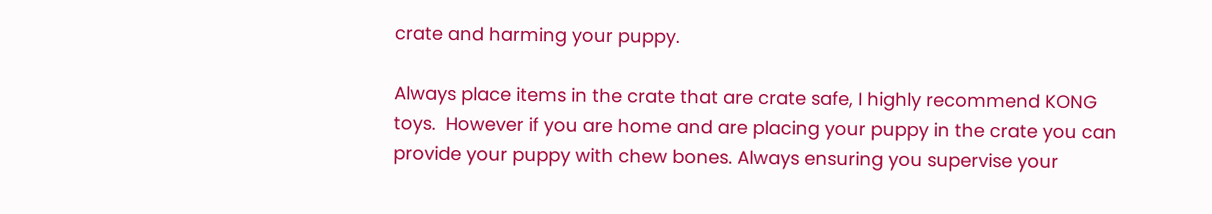crate and harming your puppy.

Always place items in the crate that are crate safe, I highly recommend KONG toys.  However if you are home and are placing your puppy in the crate you can provide your puppy with chew bones. Always ensuring you supervise your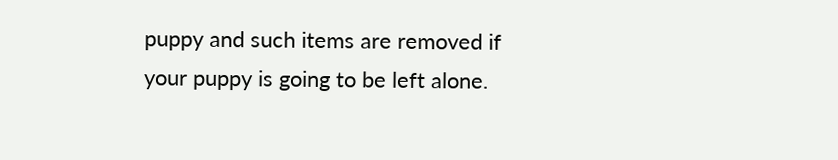puppy and such items are removed if your puppy is going to be left alone.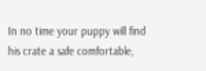In no time your puppy will find his crate a safe comfortable,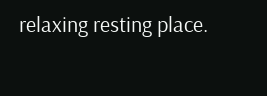relaxing resting place.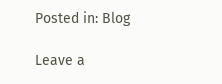Posted in: Blog

Leave a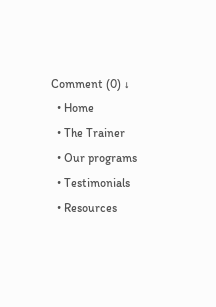Comment (0) ↓
  • Home
  • The Trainer
  • Our programs
  • Testimonials
  • Resources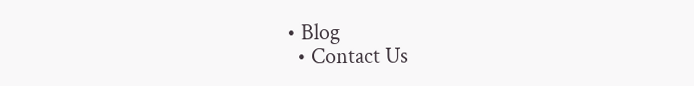• Blog
  • Contact Us